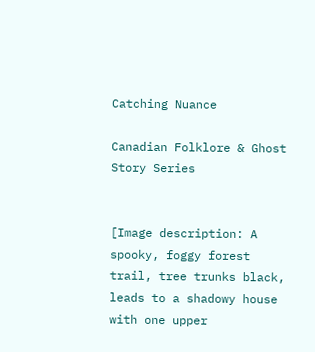Catching Nuance

Canadian Folklore & Ghost Story Series


[Image description: A spooky, foggy forest trail, tree trunks black, leads to a shadowy house with one upper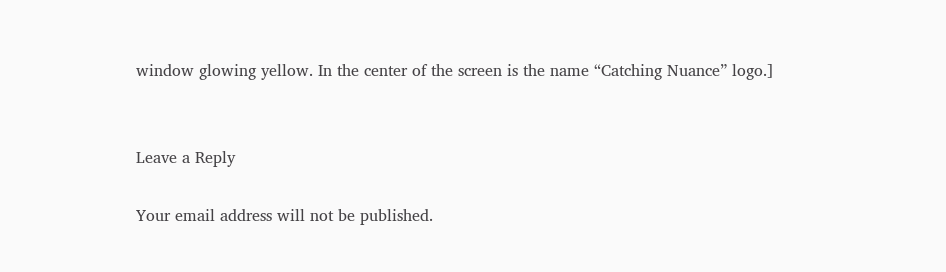window glowing yellow. In the center of the screen is the name “Catching Nuance” logo.]


Leave a Reply

Your email address will not be published.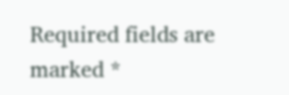Required fields are marked *